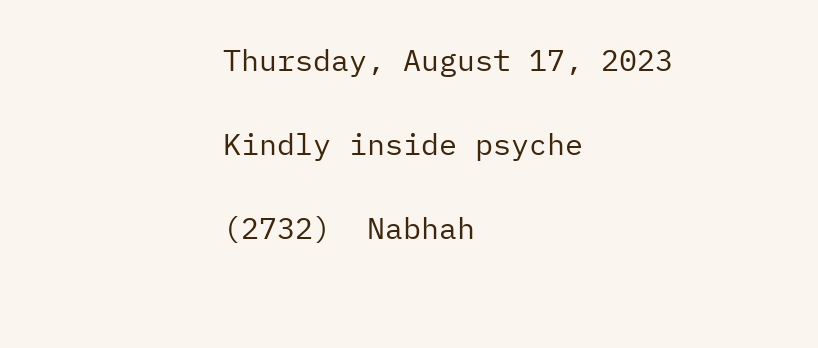Thursday, August 17, 2023

Kindly inside psyche

(2732)  Nabhah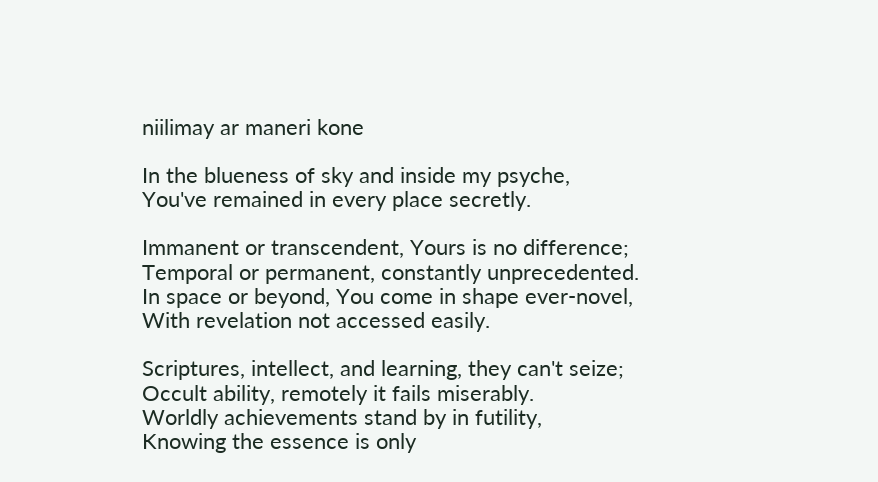niilimay ar maneri kone

In the blueness of sky and inside my psyche,
You've remained in every place secretly.

Immanent or transcendent, Yours is no difference;
Temporal or permanent, constantly unprecedented.
In space or beyond, You come in shape ever-novel,
With revelation not accessed easily.

Scriptures, intellect, and learning, they can't seize;
Occult ability, remotely it fails miserably.
Worldly achievements stand by in futility,
Knowing the essence is only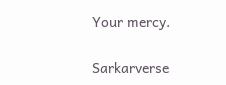Your mercy.

Sarkarverse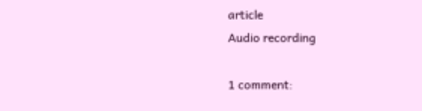article
Audio recording

1 comment: